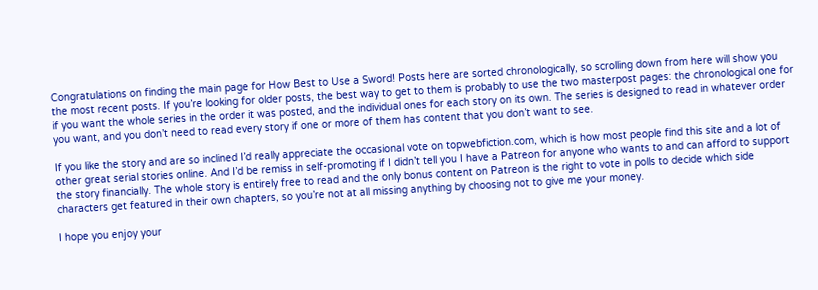Congratulations on finding the main page for How Best to Use a Sword! Posts here are sorted chronologically, so scrolling down from here will show you the most recent posts. If you’re looking for older posts, the best way to get to them is probably to use the two masterpost pages: the chronological one for if you want the whole series in the order it was posted, and the individual ones for each story on its own. The series is designed to read in whatever order you want, and you don’t need to read every story if one or more of them has content that you don’t want to see.

If you like the story and are so inclined I’d really appreciate the occasional vote on topwebfiction.com, which is how most people find this site and a lot of other great serial stories online. And I’d be remiss in self-promoting if I didn’t tell you I have a Patreon for anyone who wants to and can afford to support the story financially. The whole story is entirely free to read and the only bonus content on Patreon is the right to vote in polls to decide which side characters get featured in their own chapters, so you’re not at all missing anything by choosing not to give me your money.

I hope you enjoy your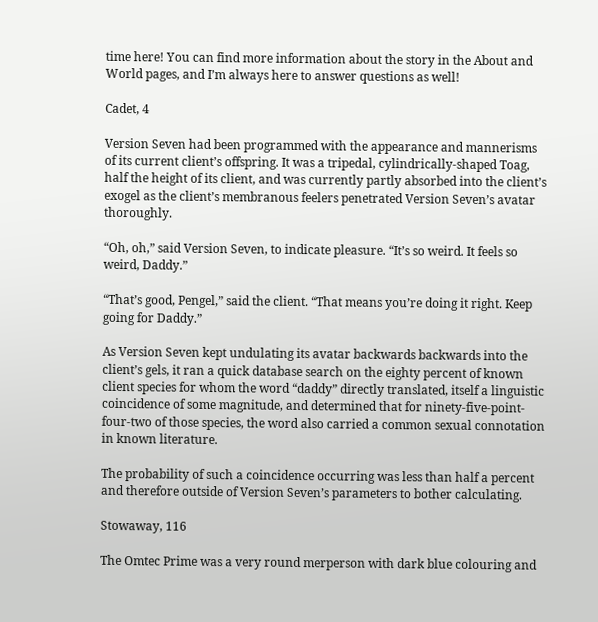time here! You can find more information about the story in the About and World pages, and I’m always here to answer questions as well!

Cadet, 4

Version Seven had been programmed with the appearance and mannerisms of its current client’s offspring. It was a tripedal, cylindrically-shaped Toag, half the height of its client, and was currently partly absorbed into the client’s exogel as the client’s membranous feelers penetrated Version Seven’s avatar thoroughly.

“Oh, oh,” said Version Seven, to indicate pleasure. “It’s so weird. It feels so weird, Daddy.”

“That’s good, Pengel,” said the client. “That means you’re doing it right. Keep going for Daddy.”

As Version Seven kept undulating its avatar backwards backwards into the client’s gels, it ran a quick database search on the eighty percent of known client species for whom the word “daddy” directly translated, itself a linguistic coincidence of some magnitude, and determined that for ninety-five-point-four-two of those species, the word also carried a common sexual connotation in known literature.

The probability of such a coincidence occurring was less than half a percent and therefore outside of Version Seven’s parameters to bother calculating.

Stowaway, 116

The Omtec Prime was a very round merperson with dark blue colouring and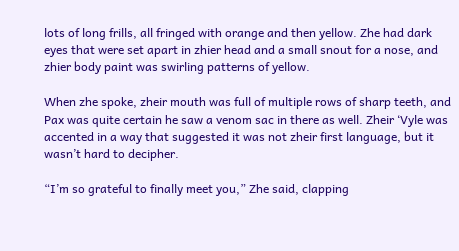lots of long frills, all fringed with orange and then yellow. Zhe had dark eyes that were set apart in zhier head and a small snout for a nose, and zhier body paint was swirling patterns of yellow.

When zhe spoke, zheir mouth was full of multiple rows of sharp teeth, and Pax was quite certain he saw a venom sac in there as well. Zheir ‘Vyle was accented in a way that suggested it was not zheir first language, but it wasn’t hard to decipher.

“I’m so grateful to finally meet you,” Zhe said, clapping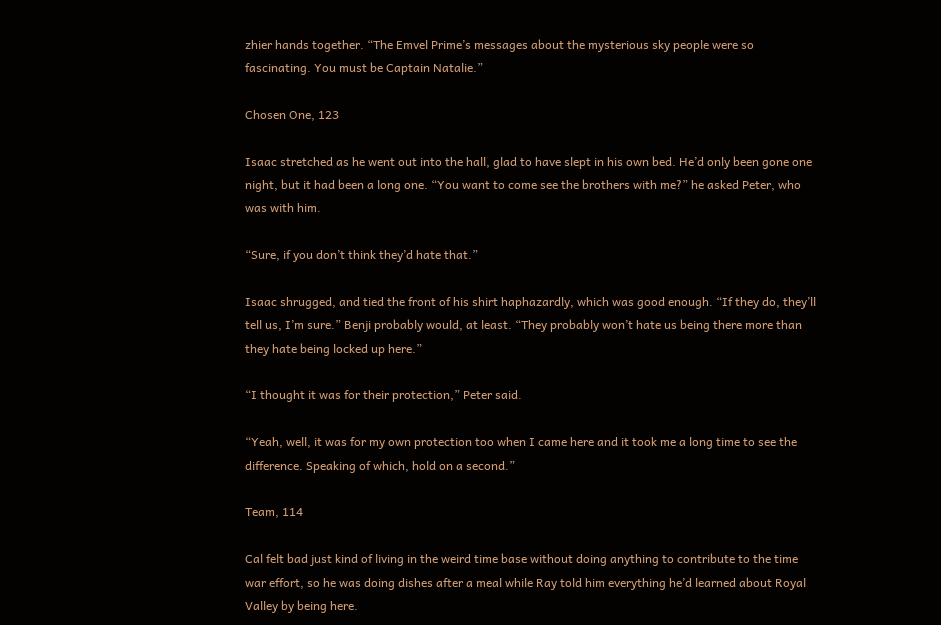zhier hands together. “The Emvel Prime’s messages about the mysterious sky people were so fascinating. You must be Captain Natalie.”

Chosen One, 123

Isaac stretched as he went out into the hall, glad to have slept in his own bed. He’d only been gone one night, but it had been a long one. “You want to come see the brothers with me?” he asked Peter, who was with him.

“Sure, if you don’t think they’d hate that.”

Isaac shrugged, and tied the front of his shirt haphazardly, which was good enough. “If they do, they’ll tell us, I’m sure.” Benji probably would, at least. “They probably won’t hate us being there more than they hate being locked up here.”

“I thought it was for their protection,” Peter said.

“Yeah, well, it was for my own protection too when I came here and it took me a long time to see the difference. Speaking of which, hold on a second.”

Team, 114

Cal felt bad just kind of living in the weird time base without doing anything to contribute to the time war effort, so he was doing dishes after a meal while Ray told him everything he’d learned about Royal Valley by being here.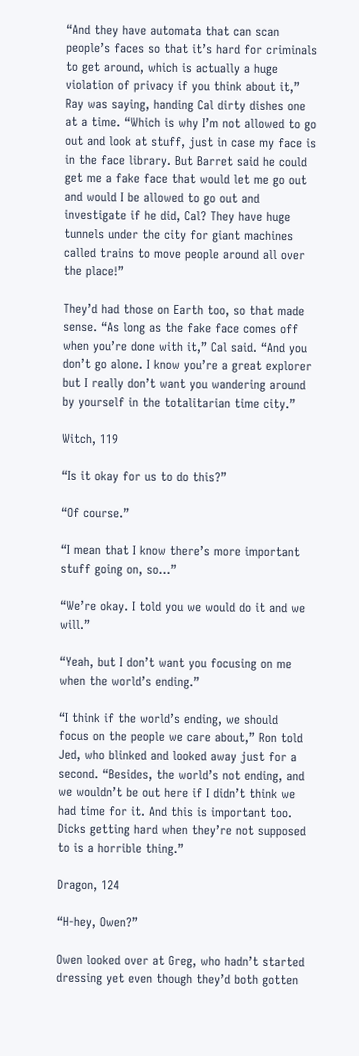“And they have automata that can scan people’s faces so that it’s hard for criminals to get around, which is actually a huge violation of privacy if you think about it,” Ray was saying, handing Cal dirty dishes one at a time. “Which is why I’m not allowed to go out and look at stuff, just in case my face is in the face library. But Barret said he could get me a fake face that would let me go out and would I be allowed to go out and investigate if he did, Cal? They have huge tunnels under the city for giant machines called trains to move people around all over the place!”

They’d had those on Earth too, so that made sense. “As long as the fake face comes off when you’re done with it,” Cal said. “And you don’t go alone. I know you’re a great explorer but I really don’t want you wandering around by yourself in the totalitarian time city.”

Witch, 119

“Is it okay for us to do this?”

“Of course.”

“I mean that I know there’s more important stuff going on, so…”

“We’re okay. I told you we would do it and we will.”

“Yeah, but I don’t want you focusing on me when the world’s ending.”

“I think if the world’s ending, we should focus on the people we care about,” Ron told Jed, who blinked and looked away just for a second. “Besides, the world’s not ending, and we wouldn’t be out here if I didn’t think we had time for it. And this is important too. Dicks getting hard when they’re not supposed to is a horrible thing.”

Dragon, 124

“H-hey, Owen?”

Owen looked over at Greg, who hadn’t started dressing yet even though they’d both gotten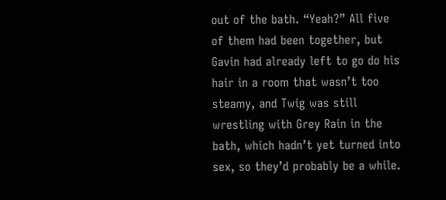out of the bath. “Yeah?” All five of them had been together, but Gavin had already left to go do his hair in a room that wasn’t too steamy, and Twig was still wrestling with Grey Rain in the bath, which hadn’t yet turned into sex, so they’d probably be a while.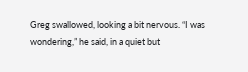Greg swallowed, looking a bit nervous. “I was wondering,” he said, in a quiet but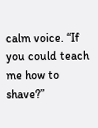calm voice. “If you could teach me how to shave?”